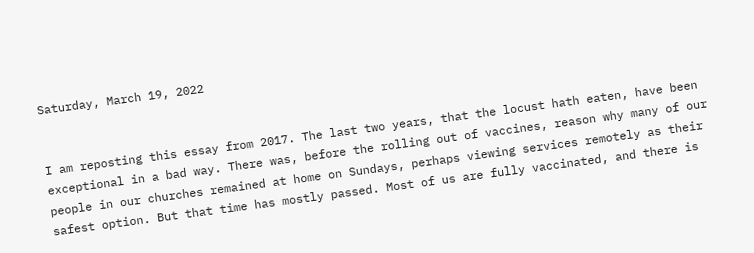Saturday, March 19, 2022


I am reposting this essay from 2017. The last two years, that the locust hath eaten, have been exceptional in a bad way. There was, before the rolling out of vaccines, reason why many of our people in our churches remained at home on Sundays, perhaps viewing services remotely as their safest option. But that time has mostly passed. Most of us are fully vaccinated, and there is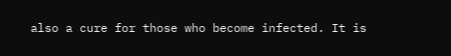also a cure for those who become infected. It is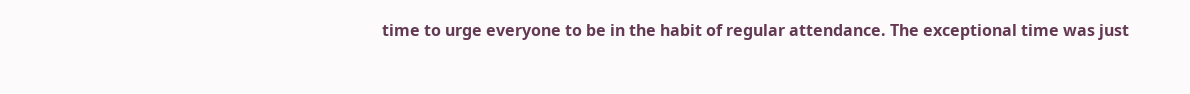time to urge everyone to be in the habit of regular attendance. The exceptional time was just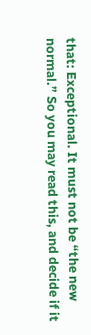that: Exceptional. It must not be “the new normal.” So you may read this, and decide if it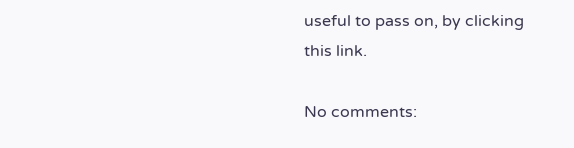useful to pass on, by clicking this link.

No comments: